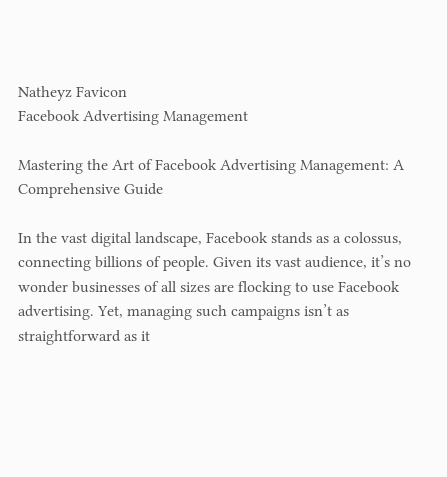Natheyz Favicon
Facebook Advertising Management

Mastering the Art of Facebook Advertising Management: A Comprehensive Guide

In the vast digital landscape, Facebook stands as a colossus, connecting billions of people. Given its vast audience, it’s no wonder businesses of all sizes are flocking to use Facebook advertising. Yet, managing such campaigns isn’t as straightforward as it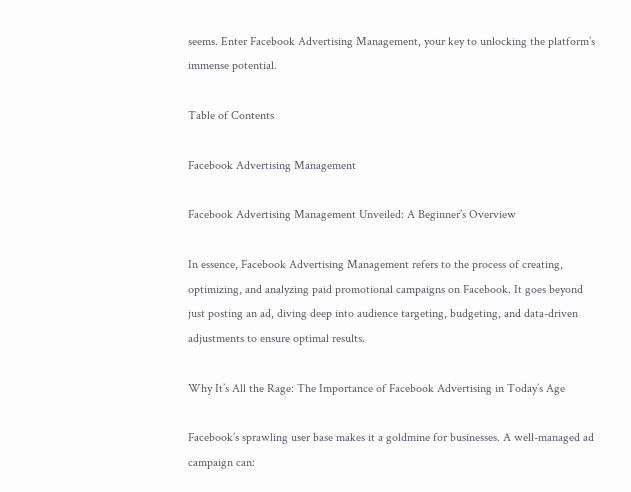seems. Enter Facebook Advertising Management, your key to unlocking the platform’s immense potential.

Table of Contents

Facebook Advertising Management

Facebook Advertising Management Unveiled: A Beginner’s Overview

In essence, Facebook Advertising Management refers to the process of creating, optimizing, and analyzing paid promotional campaigns on Facebook. It goes beyond just posting an ad, diving deep into audience targeting, budgeting, and data-driven adjustments to ensure optimal results.

Why It’s All the Rage: The Importance of Facebook Advertising in Today’s Age

Facebook’s sprawling user base makes it a goldmine for businesses. A well-managed ad campaign can: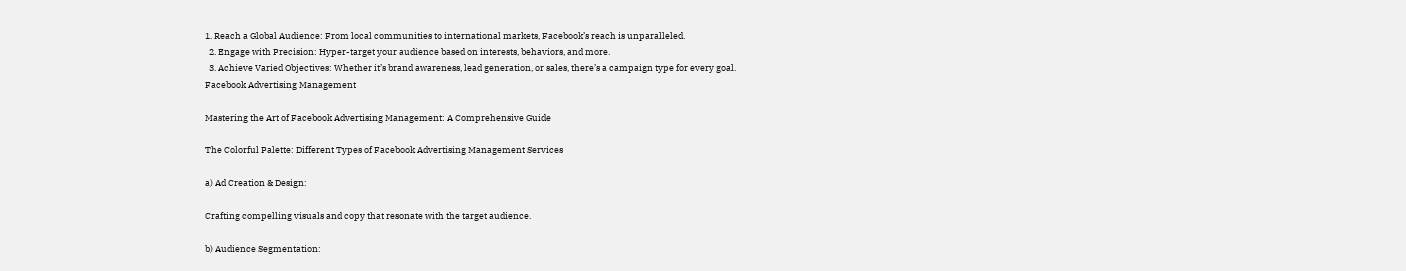1. Reach a Global Audience: From local communities to international markets, Facebook’s reach is unparalleled.
  2. Engage with Precision: Hyper-target your audience based on interests, behaviors, and more.
  3. Achieve Varied Objectives: Whether it’s brand awareness, lead generation, or sales, there’s a campaign type for every goal.
Facebook Advertising Management

Mastering the Art of Facebook Advertising Management: A Comprehensive Guide

The Colorful Palette: Different Types of Facebook Advertising Management Services

a) Ad Creation & Design:

Crafting compelling visuals and copy that resonate with the target audience.

b) Audience Segmentation: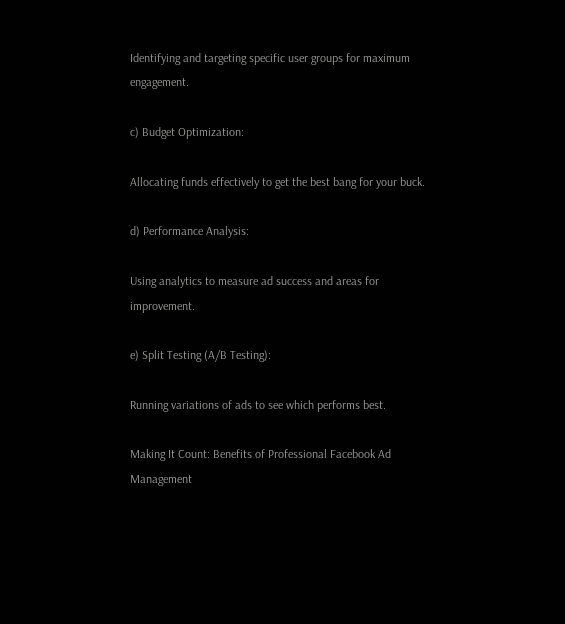Identifying and targeting specific user groups for maximum engagement.

c) Budget Optimization:

Allocating funds effectively to get the best bang for your buck.

d) Performance Analysis:

Using analytics to measure ad success and areas for improvement.

e) Split Testing (A/B Testing):

Running variations of ads to see which performs best.

Making It Count: Benefits of Professional Facebook Ad Management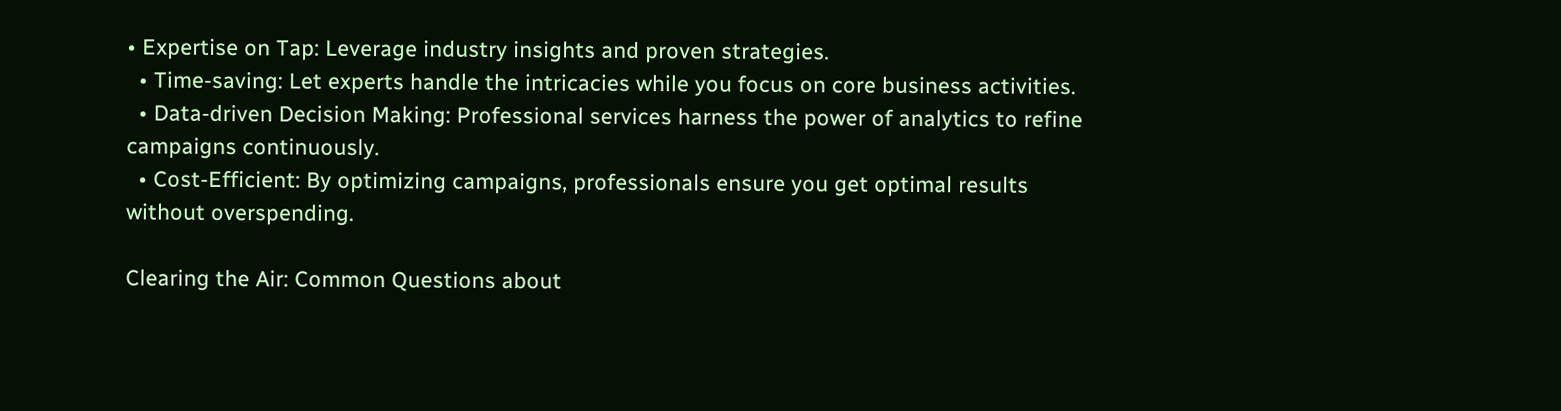• Expertise on Tap: Leverage industry insights and proven strategies.
  • Time-saving: Let experts handle the intricacies while you focus on core business activities.
  • Data-driven Decision Making: Professional services harness the power of analytics to refine campaigns continuously.
  • Cost-Efficient: By optimizing campaigns, professionals ensure you get optimal results without overspending.

Clearing the Air: Common Questions about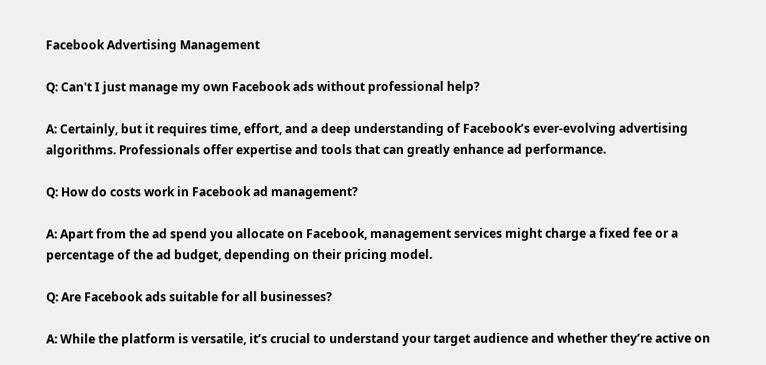Facebook Advertising Management

Q: Can't I just manage my own Facebook ads without professional help?

A: Certainly, but it requires time, effort, and a deep understanding of Facebook’s ever-evolving advertising algorithms. Professionals offer expertise and tools that can greatly enhance ad performance.

Q: How do costs work in Facebook ad management?

A: Apart from the ad spend you allocate on Facebook, management services might charge a fixed fee or a percentage of the ad budget, depending on their pricing model.

Q: Are Facebook ads suitable for all businesses?

A: While the platform is versatile, it’s crucial to understand your target audience and whether they’re active on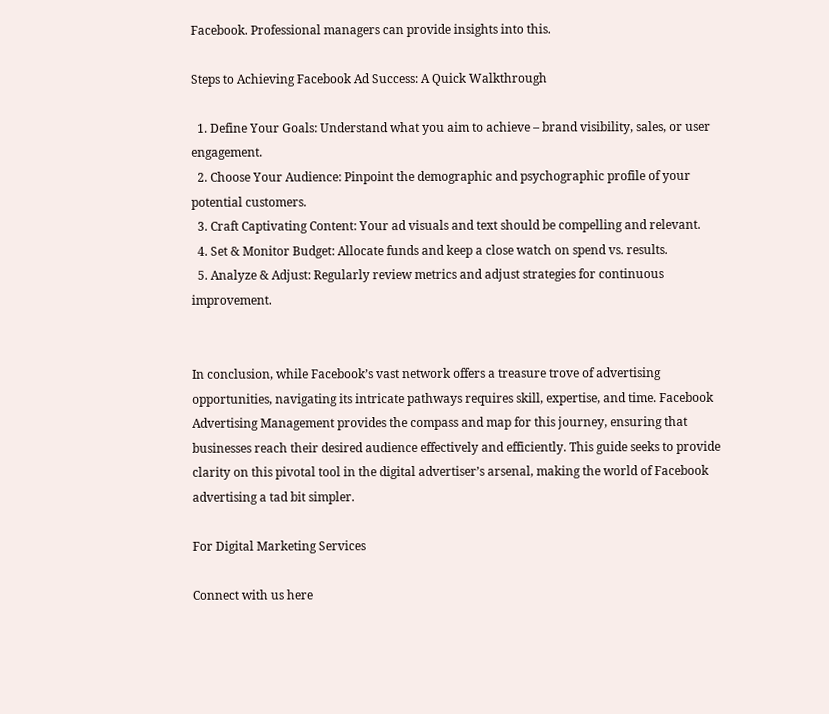Facebook. Professional managers can provide insights into this.

Steps to Achieving Facebook Ad Success: A Quick Walkthrough

  1. Define Your Goals: Understand what you aim to achieve – brand visibility, sales, or user engagement.
  2. Choose Your Audience: Pinpoint the demographic and psychographic profile of your potential customers.
  3. Craft Captivating Content: Your ad visuals and text should be compelling and relevant.
  4. Set & Monitor Budget: Allocate funds and keep a close watch on spend vs. results.
  5. Analyze & Adjust: Regularly review metrics and adjust strategies for continuous improvement.


In conclusion, while Facebook’s vast network offers a treasure trove of advertising opportunities, navigating its intricate pathways requires skill, expertise, and time. Facebook Advertising Management provides the compass and map for this journey, ensuring that businesses reach their desired audience effectively and efficiently. This guide seeks to provide clarity on this pivotal tool in the digital advertiser’s arsenal, making the world of Facebook advertising a tad bit simpler.

For Digital Marketing Services

Connect with us here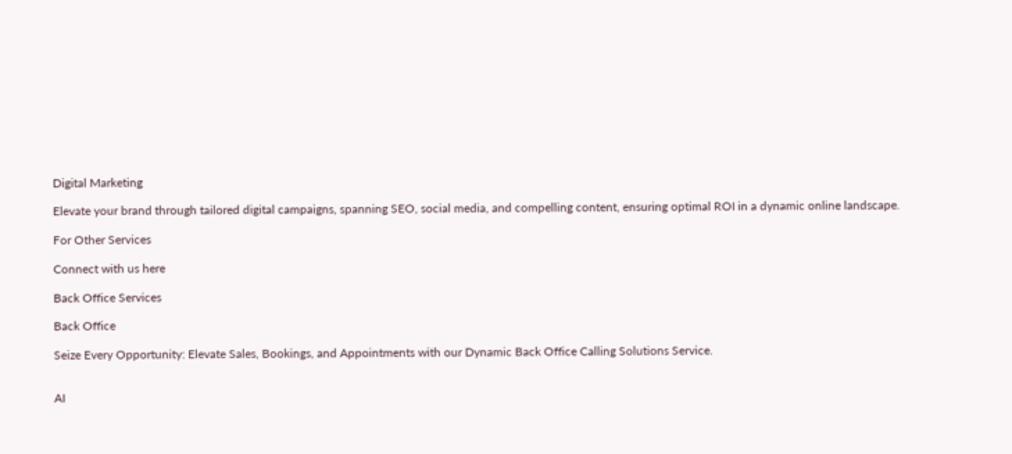Digital Marketing

Elevate your brand through tailored digital campaigns, spanning SEO, social media, and compelling content, ensuring optimal ROI in a dynamic online landscape.

For Other Services

Connect with us here

Back Office Services

Back Office

Seize Every Opportunity: Elevate Sales, Bookings, and Appointments with our Dynamic Back Office Calling Solutions Service.


AI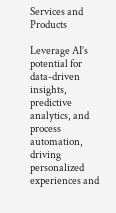Services and Products

Leverage AI’s potential for data-driven insights, predictive analytics, and process automation, driving personalized experiences and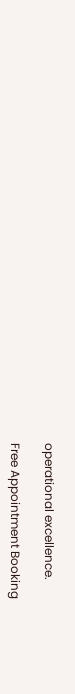operational excellence.

Free Appointment Booking